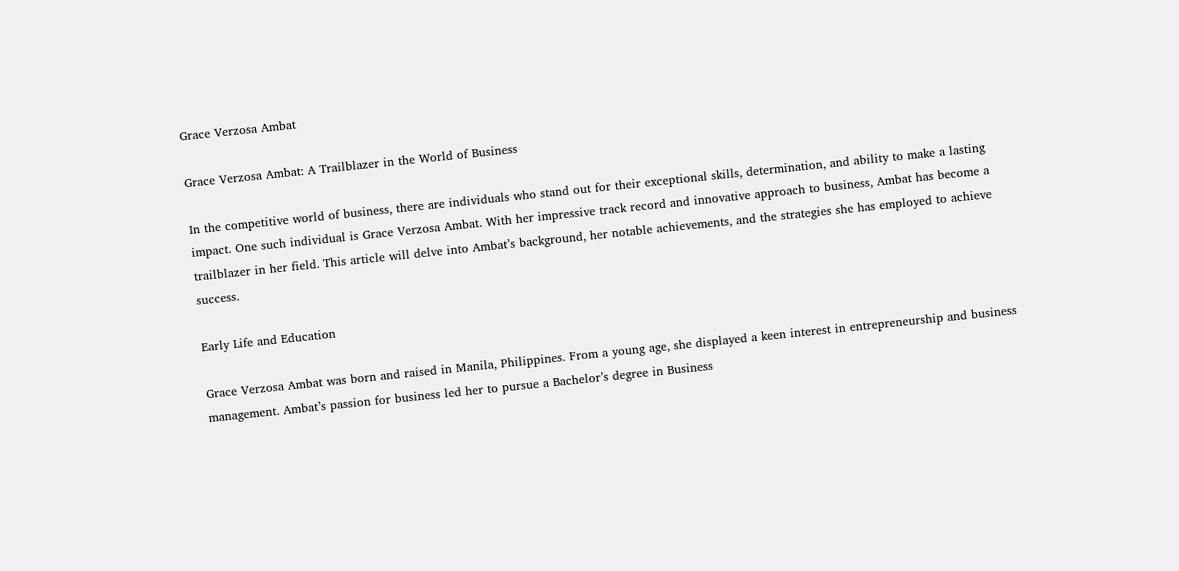Grace Verzosa Ambat

Grace Verzosa Ambat: A Trailblazer in the World of Business

In the competitive world of business, there are individuals who stand out for their exceptional skills, determination, and ability to make a lasting impact. One such individual is Grace Verzosa Ambat. With her impressive track record and innovative approach to business, Ambat has become a trailblazer in her field. This article will delve into Ambat’s background, her notable achievements, and the strategies she has employed to achieve success.

Early Life and Education

Grace Verzosa Ambat was born and raised in Manila, Philippines. From a young age, she displayed a keen interest in entrepreneurship and business management. Ambat’s passion for business led her to pursue a Bachelor’s degree in Business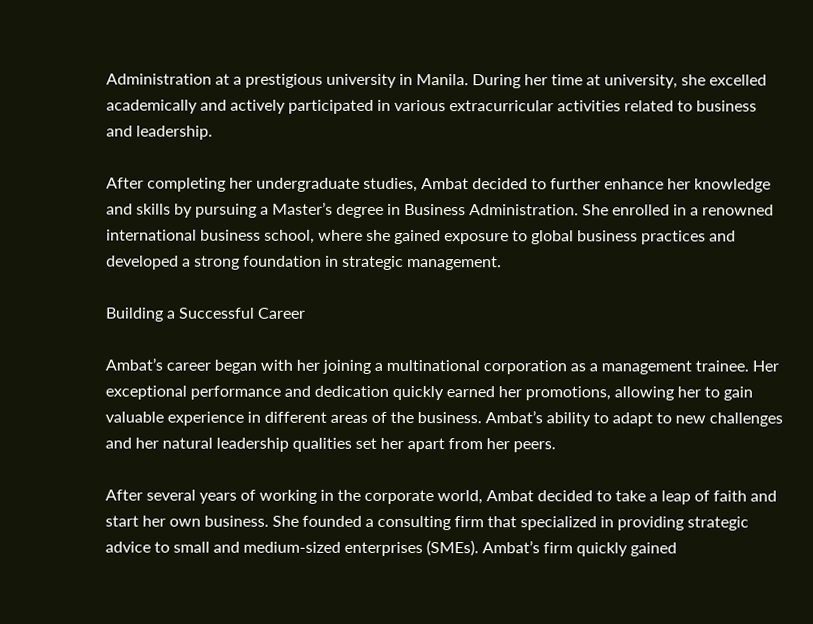Administration at a prestigious university in Manila. During her time at university, she excelled academically and actively participated in various extracurricular activities related to business and leadership.

After completing her undergraduate studies, Ambat decided to further enhance her knowledge and skills by pursuing a Master’s degree in Business Administration. She enrolled in a renowned international business school, where she gained exposure to global business practices and developed a strong foundation in strategic management.

Building a Successful Career

Ambat’s career began with her joining a multinational corporation as a management trainee. Her exceptional performance and dedication quickly earned her promotions, allowing her to gain valuable experience in different areas of the business. Ambat’s ability to adapt to new challenges and her natural leadership qualities set her apart from her peers.

After several years of working in the corporate world, Ambat decided to take a leap of faith and start her own business. She founded a consulting firm that specialized in providing strategic advice to small and medium-sized enterprises (SMEs). Ambat’s firm quickly gained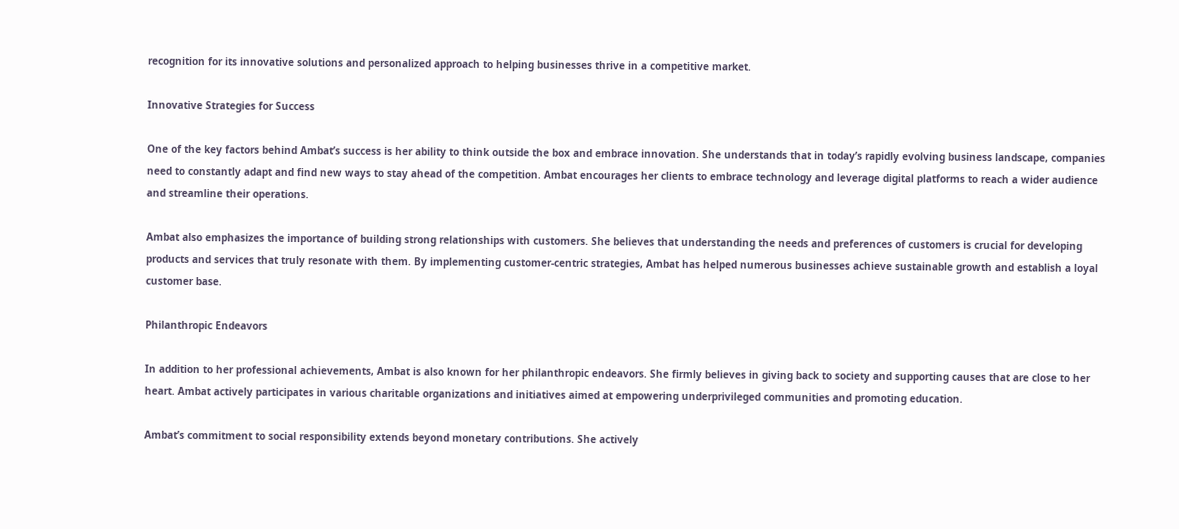recognition for its innovative solutions and personalized approach to helping businesses thrive in a competitive market.

Innovative Strategies for Success

One of the key factors behind Ambat’s success is her ability to think outside the box and embrace innovation. She understands that in today’s rapidly evolving business landscape, companies need to constantly adapt and find new ways to stay ahead of the competition. Ambat encourages her clients to embrace technology and leverage digital platforms to reach a wider audience and streamline their operations.

Ambat also emphasizes the importance of building strong relationships with customers. She believes that understanding the needs and preferences of customers is crucial for developing products and services that truly resonate with them. By implementing customer-centric strategies, Ambat has helped numerous businesses achieve sustainable growth and establish a loyal customer base.

Philanthropic Endeavors

In addition to her professional achievements, Ambat is also known for her philanthropic endeavors. She firmly believes in giving back to society and supporting causes that are close to her heart. Ambat actively participates in various charitable organizations and initiatives aimed at empowering underprivileged communities and promoting education.

Ambat’s commitment to social responsibility extends beyond monetary contributions. She actively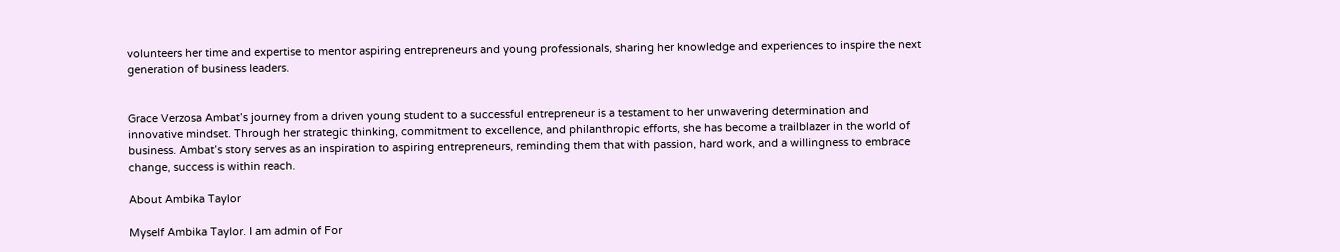volunteers her time and expertise to mentor aspiring entrepreneurs and young professionals, sharing her knowledge and experiences to inspire the next generation of business leaders.


Grace Verzosa Ambat’s journey from a driven young student to a successful entrepreneur is a testament to her unwavering determination and innovative mindset. Through her strategic thinking, commitment to excellence, and philanthropic efforts, she has become a trailblazer in the world of business. Ambat’s story serves as an inspiration to aspiring entrepreneurs, reminding them that with passion, hard work, and a willingness to embrace change, success is within reach.

About Ambika Taylor

Myself Ambika Taylor. I am admin of For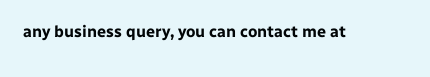any business query, you can contact me at